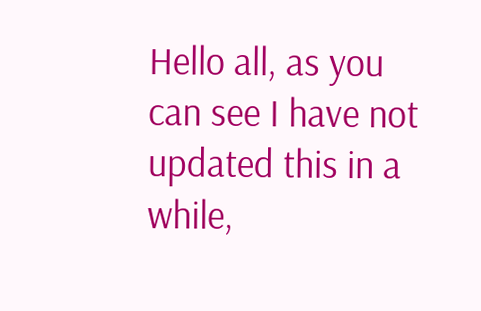Hello all, as you can see I have not updated this in a while,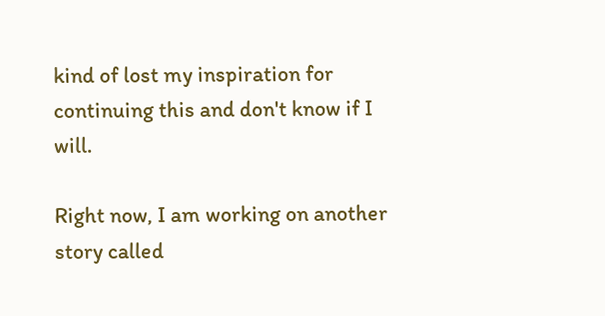kind of lost my inspiration for continuing this and don't know if I will.

Right now, I am working on another story called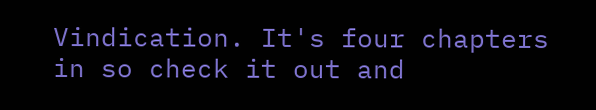Vindication. It's four chapters in so check it out and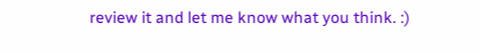review it and let me know what you think. :)